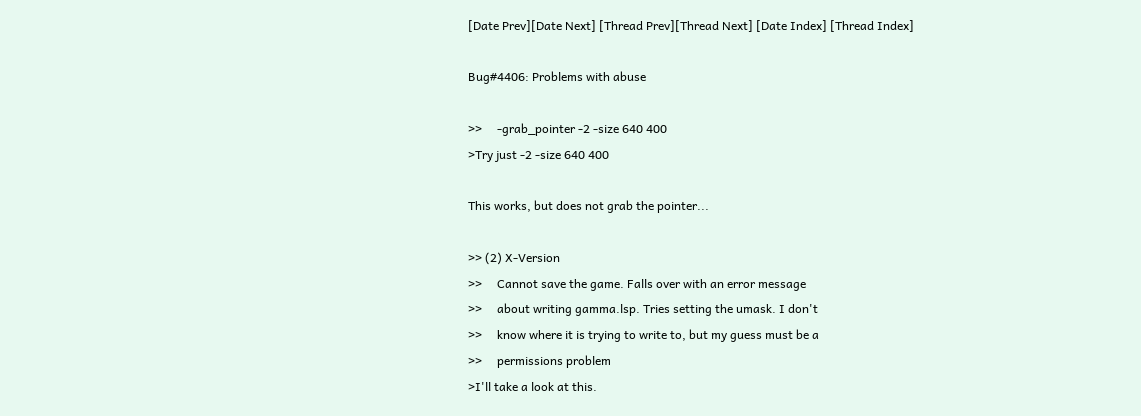[Date Prev][Date Next] [Thread Prev][Thread Next] [Date Index] [Thread Index]

Bug#4406: Problems with abuse

>>     -grab_pointer -2 -size 640 400
>Try just -2 -size 640 400

This works, but does not grab the pointer...

>> (2) X-Version
>>     Cannot save the game. Falls over with an error message
>>     about writing gamma.lsp. Tries setting the umask. I don't
>>     know where it is trying to write to, but my guess must be a
>>     permissions problem
>I'll take a look at this.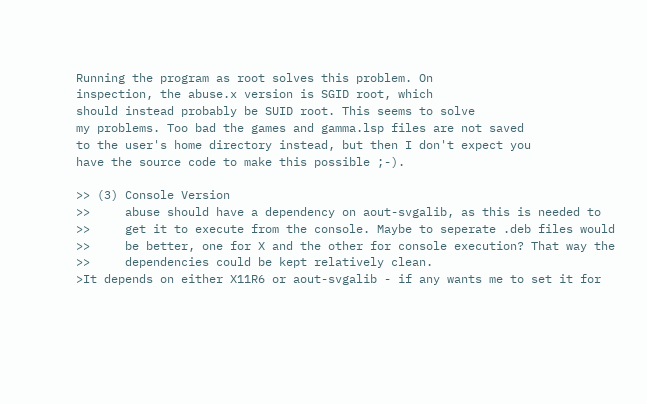Running the program as root solves this problem. On
inspection, the abuse.x version is SGID root, which
should instead probably be SUID root. This seems to solve
my problems. Too bad the games and gamma.lsp files are not saved
to the user's home directory instead, but then I don't expect you
have the source code to make this possible ;-).

>> (3) Console Version
>>     abuse should have a dependency on aout-svgalib, as this is needed to
>>     get it to execute from the console. Maybe to seperate .deb files would
>>     be better, one for X and the other for console execution? That way the
>>     dependencies could be kept relatively clean.
>It depends on either X11R6 or aout-svgalib - if any wants me to set it for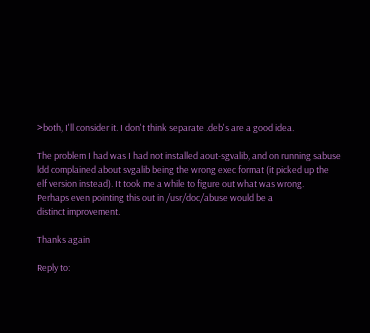>both, I'll consider it. I don't think separate .deb's are a good idea.

The problem I had was I had not installed aout-sgvalib, and on running sabuse
ldd complained about svgalib being the wrong exec format (it picked up the
elf version instead). It took me a while to figure out what was wrong.
Perhaps even pointing this out in /usr/doc/abuse would be a
distinct improvement.

Thanks again

Reply to: